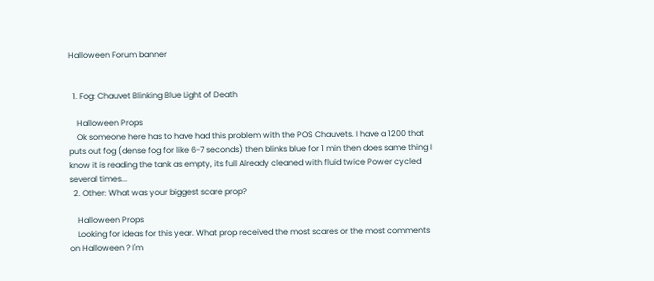Halloween Forum banner


  1. Fog: Chauvet Blinking Blue Light of Death

    Halloween Props
    Ok someone here has to have had this problem with the POS Chauvets. I have a 1200 that puts out fog (dense fog for like 6-7 seconds) then blinks blue for 1 min then does same thing I know it is reading the tank as empty, its full Already cleaned with fluid twice Power cycled several times...
  2. Other: What was your biggest scare prop?

    Halloween Props
    Looking for ideas for this year. What prop received the most scares or the most comments on Halloween ? I'm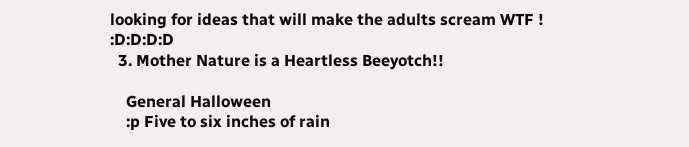looking for ideas that will make the adults scream WTF ! :D:D:D:D
  3. Mother Nature is a Heartless Beeyotch!!

    General Halloween
    :p Five to six inches of rain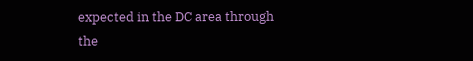expected in the DC area through the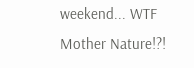weekend... WTF Mother Nature!?!